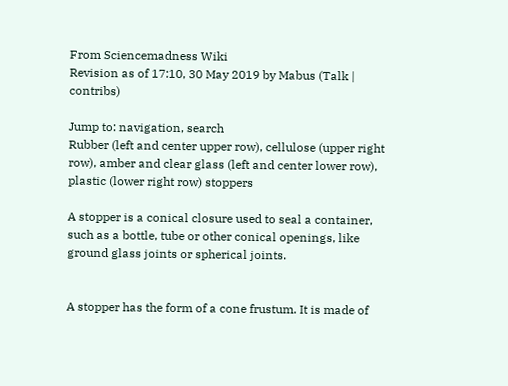From Sciencemadness Wiki
Revision as of 17:10, 30 May 2019 by Mabus (Talk | contribs)

Jump to: navigation, search
Rubber (left and center upper row), cellulose (upper right row), amber and clear glass (left and center lower row), plastic (lower right row) stoppers

A stopper is a conical closure used to seal a container, such as a bottle, tube or other conical openings, like ground glass joints or spherical joints.


A stopper has the form of a cone frustum. It is made of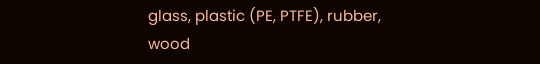glass, plastic (PE, PTFE), rubber, wood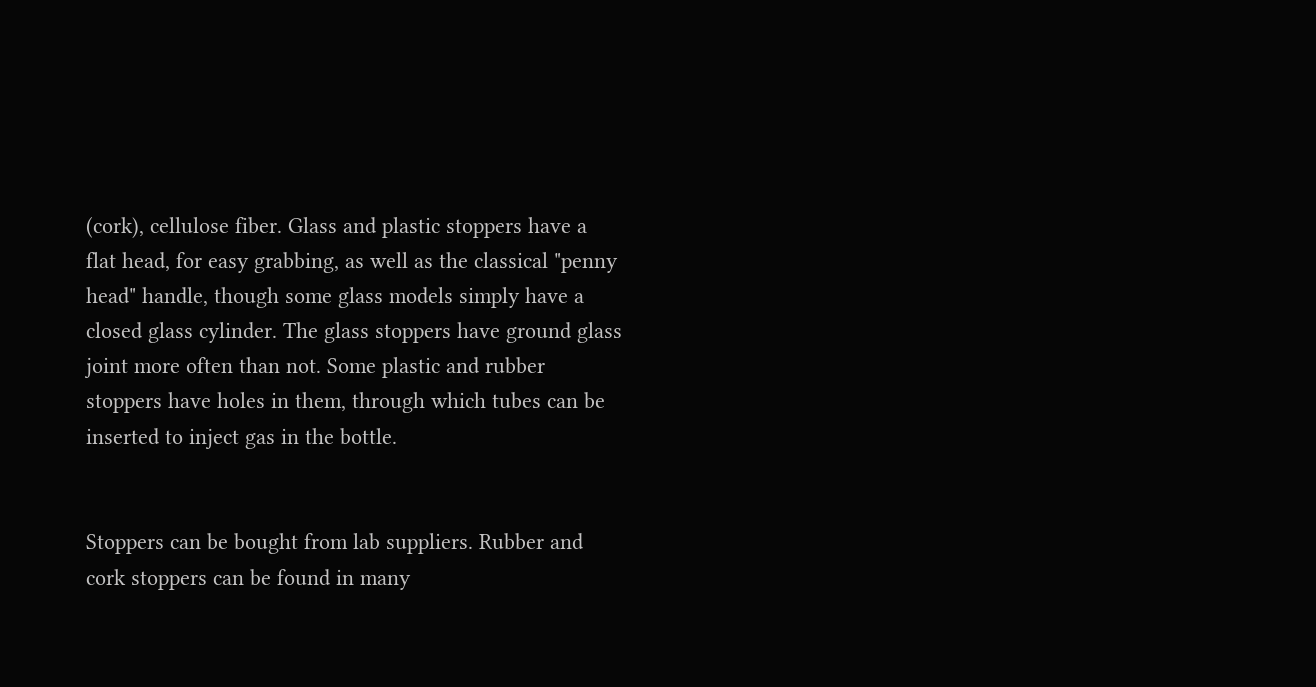(cork), cellulose fiber. Glass and plastic stoppers have a flat head, for easy grabbing, as well as the classical "penny head" handle, though some glass models simply have a closed glass cylinder. The glass stoppers have ground glass joint more often than not. Some plastic and rubber stoppers have holes in them, through which tubes can be inserted to inject gas in the bottle.


Stoppers can be bought from lab suppliers. Rubber and cork stoppers can be found in many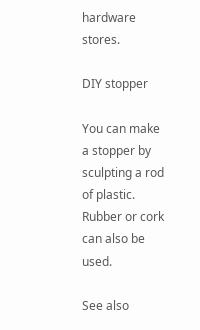hardware stores.

DIY stopper

You can make a stopper by sculpting a rod of plastic. Rubber or cork can also be used.

See also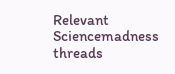Relevant Sciencemadness threads